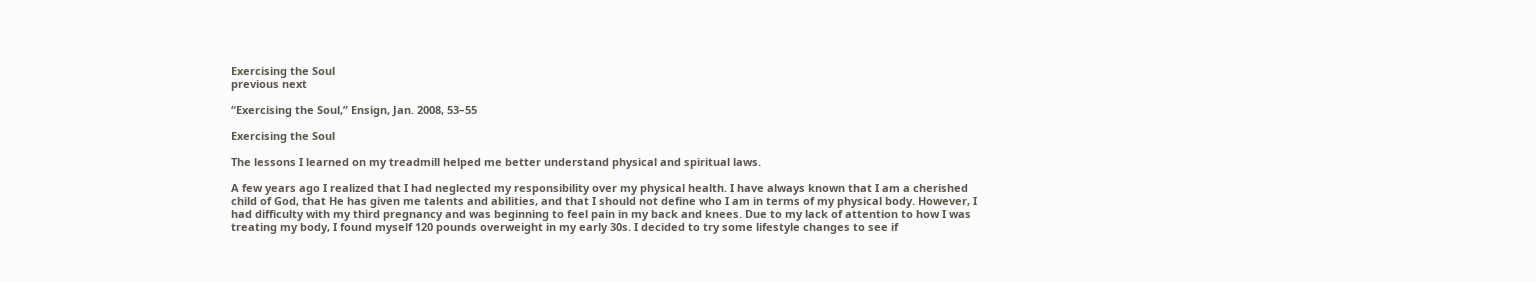Exercising the Soul
previous next

“Exercising the Soul,” Ensign, Jan. 2008, 53–55

Exercising the Soul

The lessons I learned on my treadmill helped me better understand physical and spiritual laws.

A few years ago I realized that I had neglected my responsibility over my physical health. I have always known that I am a cherished child of God, that He has given me talents and abilities, and that I should not define who I am in terms of my physical body. However, I had difficulty with my third pregnancy and was beginning to feel pain in my back and knees. Due to my lack of attention to how I was treating my body, I found myself 120 pounds overweight in my early 30s. I decided to try some lifestyle changes to see if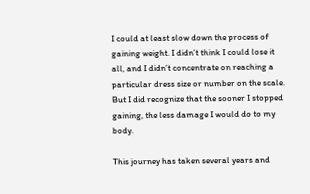I could at least slow down the process of gaining weight. I didn’t think I could lose it all, and I didn’t concentrate on reaching a particular dress size or number on the scale. But I did recognize that the sooner I stopped gaining, the less damage I would do to my body.

This journey has taken several years and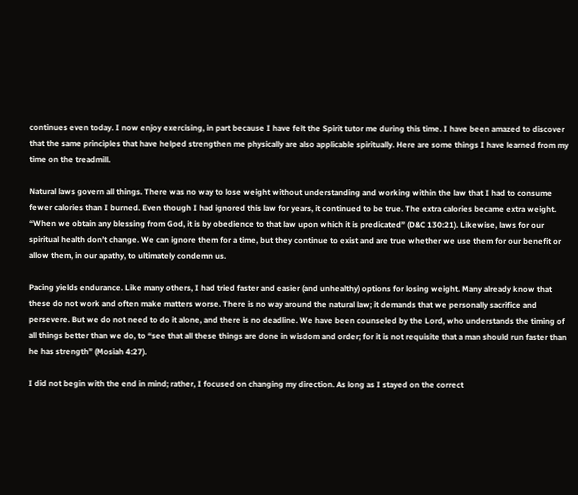continues even today. I now enjoy exercising, in part because I have felt the Spirit tutor me during this time. I have been amazed to discover that the same principles that have helped strengthen me physically are also applicable spiritually. Here are some things I have learned from my time on the treadmill.

Natural laws govern all things. There was no way to lose weight without understanding and working within the law that I had to consume fewer calories than I burned. Even though I had ignored this law for years, it continued to be true. The extra calories became extra weight. “When we obtain any blessing from God, it is by obedience to that law upon which it is predicated” (D&C 130:21). Likewise, laws for our spiritual health don’t change. We can ignore them for a time, but they continue to exist and are true whether we use them for our benefit or allow them, in our apathy, to ultimately condemn us.

Pacing yields endurance. Like many others, I had tried faster and easier (and unhealthy) options for losing weight. Many already know that these do not work and often make matters worse. There is no way around the natural law; it demands that we personally sacrifice and persevere. But we do not need to do it alone, and there is no deadline. We have been counseled by the Lord, who understands the timing of all things better than we do, to “see that all these things are done in wisdom and order; for it is not requisite that a man should run faster than he has strength” (Mosiah 4:27).

I did not begin with the end in mind; rather, I focused on changing my direction. As long as I stayed on the correct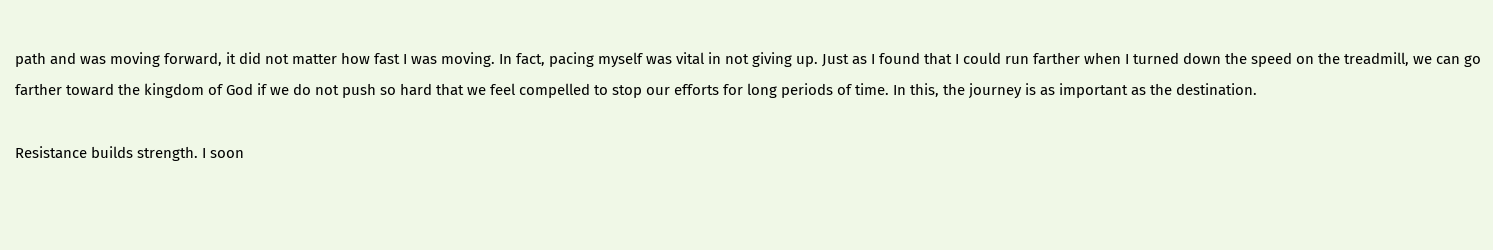path and was moving forward, it did not matter how fast I was moving. In fact, pacing myself was vital in not giving up. Just as I found that I could run farther when I turned down the speed on the treadmill, we can go farther toward the kingdom of God if we do not push so hard that we feel compelled to stop our efforts for long periods of time. In this, the journey is as important as the destination.

Resistance builds strength. I soon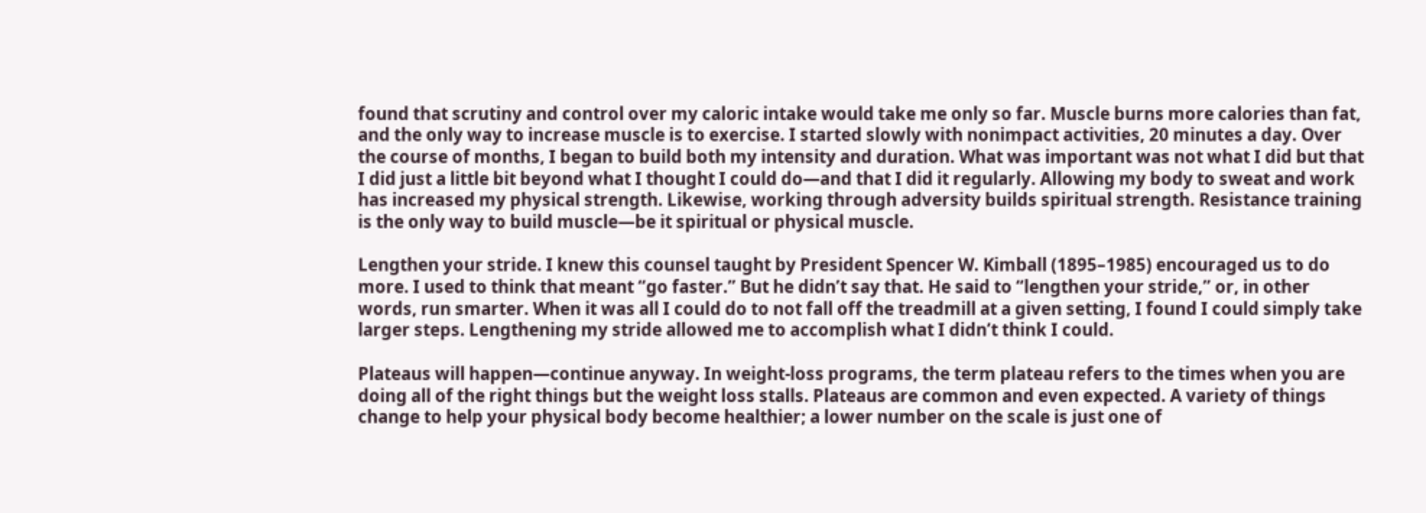found that scrutiny and control over my caloric intake would take me only so far. Muscle burns more calories than fat, and the only way to increase muscle is to exercise. I started slowly with nonimpact activities, 20 minutes a day. Over the course of months, I began to build both my intensity and duration. What was important was not what I did but that I did just a little bit beyond what I thought I could do—and that I did it regularly. Allowing my body to sweat and work has increased my physical strength. Likewise, working through adversity builds spiritual strength. Resistance training is the only way to build muscle—be it spiritual or physical muscle.

Lengthen your stride. I knew this counsel taught by President Spencer W. Kimball (1895–1985) encouraged us to do more. I used to think that meant “go faster.” But he didn’t say that. He said to “lengthen your stride,” or, in other words, run smarter. When it was all I could do to not fall off the treadmill at a given setting, I found I could simply take larger steps. Lengthening my stride allowed me to accomplish what I didn’t think I could.

Plateaus will happen—continue anyway. In weight-loss programs, the term plateau refers to the times when you are doing all of the right things but the weight loss stalls. Plateaus are common and even expected. A variety of things change to help your physical body become healthier; a lower number on the scale is just one of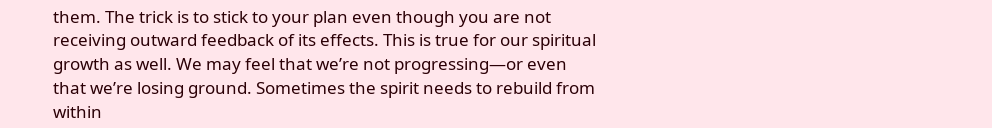them. The trick is to stick to your plan even though you are not receiving outward feedback of its effects. This is true for our spiritual growth as well. We may feel that we’re not progressing—or even that we’re losing ground. Sometimes the spirit needs to rebuild from within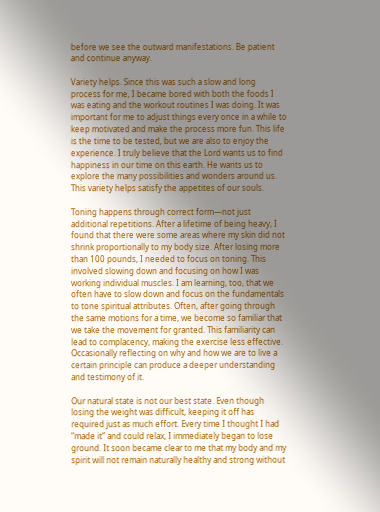before we see the outward manifestations. Be patient and continue anyway.

Variety helps. Since this was such a slow and long process for me, I became bored with both the foods I was eating and the workout routines I was doing. It was important for me to adjust things every once in a while to keep motivated and make the process more fun. This life is the time to be tested, but we are also to enjoy the experience. I truly believe that the Lord wants us to find happiness in our time on this earth. He wants us to explore the many possibilities and wonders around us. This variety helps satisfy the appetites of our souls.

Toning happens through correct form—not just additional repetitions. After a lifetime of being heavy, I found that there were some areas where my skin did not shrink proportionally to my body size. After losing more than 100 pounds, I needed to focus on toning. This involved slowing down and focusing on how I was working individual muscles. I am learning, too, that we often have to slow down and focus on the fundamentals to tone spiritual attributes. Often, after going through the same motions for a time, we become so familiar that we take the movement for granted. This familiarity can lead to complacency, making the exercise less effective. Occasionally reflecting on why and how we are to live a certain principle can produce a deeper understanding and testimony of it.

Our natural state is not our best state. Even though losing the weight was difficult, keeping it off has required just as much effort. Every time I thought I had “made it” and could relax, I immediately began to lose ground. It soon became clear to me that my body and my spirit will not remain naturally healthy and strong without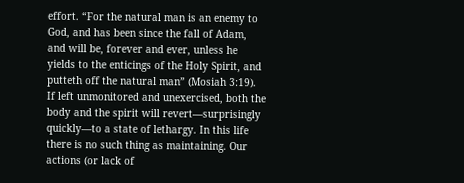effort. “For the natural man is an enemy to God, and has been since the fall of Adam, and will be, forever and ever, unless he yields to the enticings of the Holy Spirit, and putteth off the natural man” (Mosiah 3:19). If left unmonitored and unexercised, both the body and the spirit will revert—surprisingly quickly—to a state of lethargy. In this life there is no such thing as maintaining. Our actions (or lack of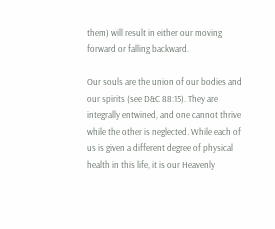them) will result in either our moving forward or falling backward.

Our souls are the union of our bodies and our spirits (see D&C 88:15). They are integrally entwined, and one cannot thrive while the other is neglected. While each of us is given a different degree of physical health in this life, it is our Heavenly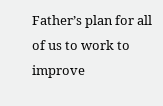Father’s plan for all of us to work to improve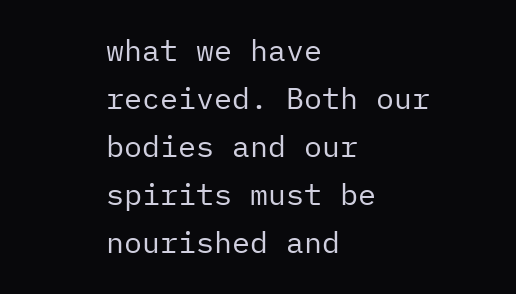what we have received. Both our bodies and our spirits must be nourished and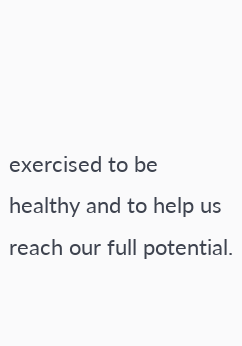exercised to be healthy and to help us reach our full potential.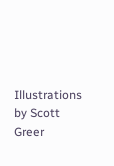Illustrations by Scott Greer